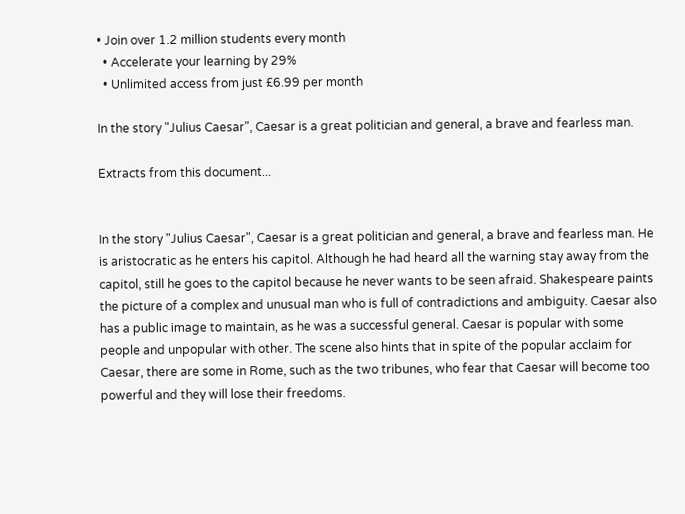• Join over 1.2 million students every month
  • Accelerate your learning by 29%
  • Unlimited access from just £6.99 per month

In the story "Julius Caesar", Caesar is a great politician and general, a brave and fearless man.

Extracts from this document...


In the story "Julius Caesar", Caesar is a great politician and general, a brave and fearless man. He is aristocratic as he enters his capitol. Although he had heard all the warning stay away from the capitol, still he goes to the capitol because he never wants to be seen afraid. Shakespeare paints the picture of a complex and unusual man who is full of contradictions and ambiguity. Caesar also has a public image to maintain, as he was a successful general. Caesar is popular with some people and unpopular with other. The scene also hints that in spite of the popular acclaim for Caesar, there are some in Rome, such as the two tribunes, who fear that Caesar will become too powerful and they will lose their freedoms.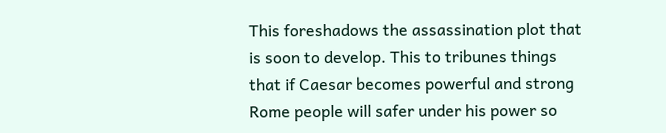This foreshadows the assassination plot that is soon to develop. This to tribunes things that if Caesar becomes powerful and strong Rome people will safer under his power so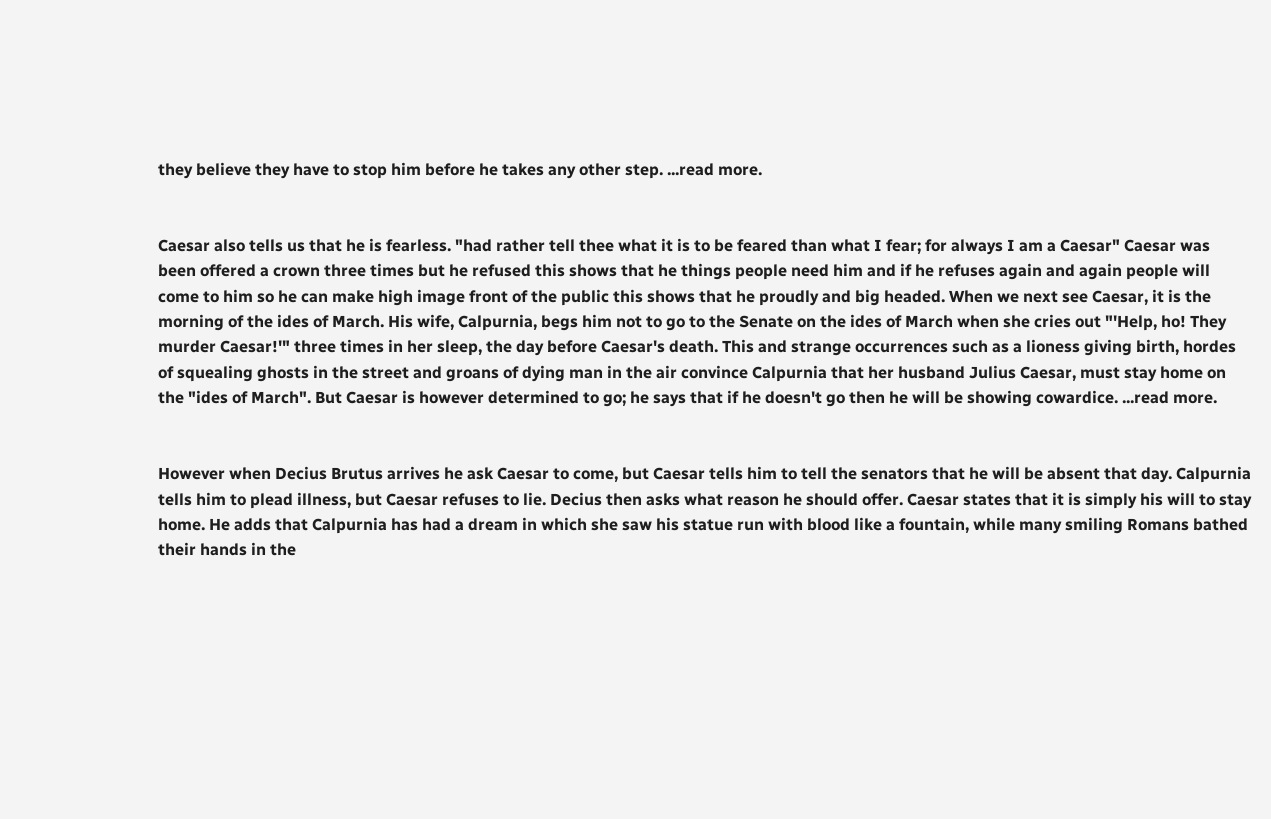they believe they have to stop him before he takes any other step. ...read more.


Caesar also tells us that he is fearless. "had rather tell thee what it is to be feared than what I fear; for always I am a Caesar" Caesar was been offered a crown three times but he refused this shows that he things people need him and if he refuses again and again people will come to him so he can make high image front of the public this shows that he proudly and big headed. When we next see Caesar, it is the morning of the ides of March. His wife, Calpurnia, begs him not to go to the Senate on the ides of March when she cries out "'Help, ho! They murder Caesar!'" three times in her sleep, the day before Caesar's death. This and strange occurrences such as a lioness giving birth, hordes of squealing ghosts in the street and groans of dying man in the air convince Calpurnia that her husband Julius Caesar, must stay home on the "ides of March". But Caesar is however determined to go; he says that if he doesn't go then he will be showing cowardice. ...read more.


However when Decius Brutus arrives he ask Caesar to come, but Caesar tells him to tell the senators that he will be absent that day. Calpurnia tells him to plead illness, but Caesar refuses to lie. Decius then asks what reason he should offer. Caesar states that it is simply his will to stay home. He adds that Calpurnia has had a dream in which she saw his statue run with blood like a fountain, while many smiling Romans bathed their hands in the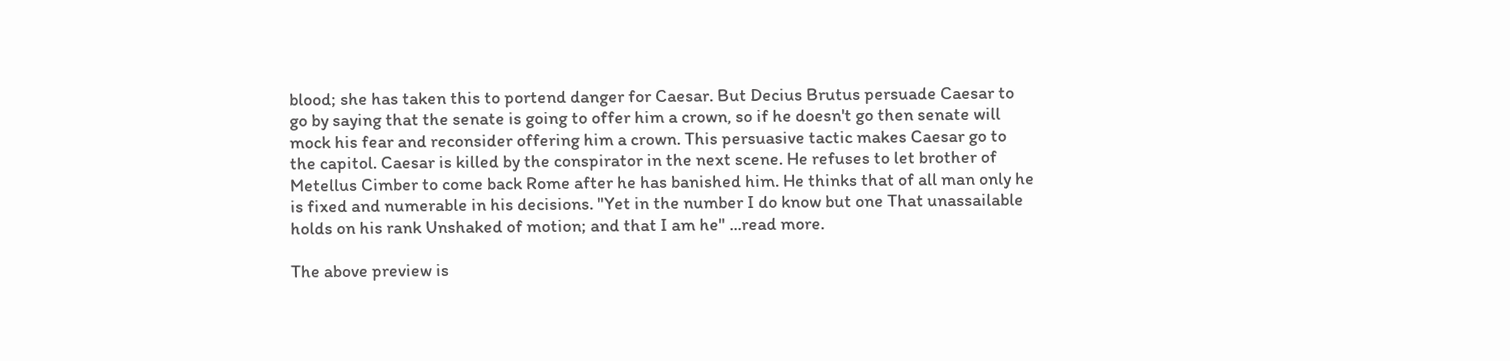blood; she has taken this to portend danger for Caesar. But Decius Brutus persuade Caesar to go by saying that the senate is going to offer him a crown, so if he doesn't go then senate will mock his fear and reconsider offering him a crown. This persuasive tactic makes Caesar go to the capitol. Caesar is killed by the conspirator in the next scene. He refuses to let brother of Metellus Cimber to come back Rome after he has banished him. He thinks that of all man only he is fixed and numerable in his decisions. "Yet in the number I do know but one That unassailable holds on his rank Unshaked of motion; and that I am he" ...read more.

The above preview is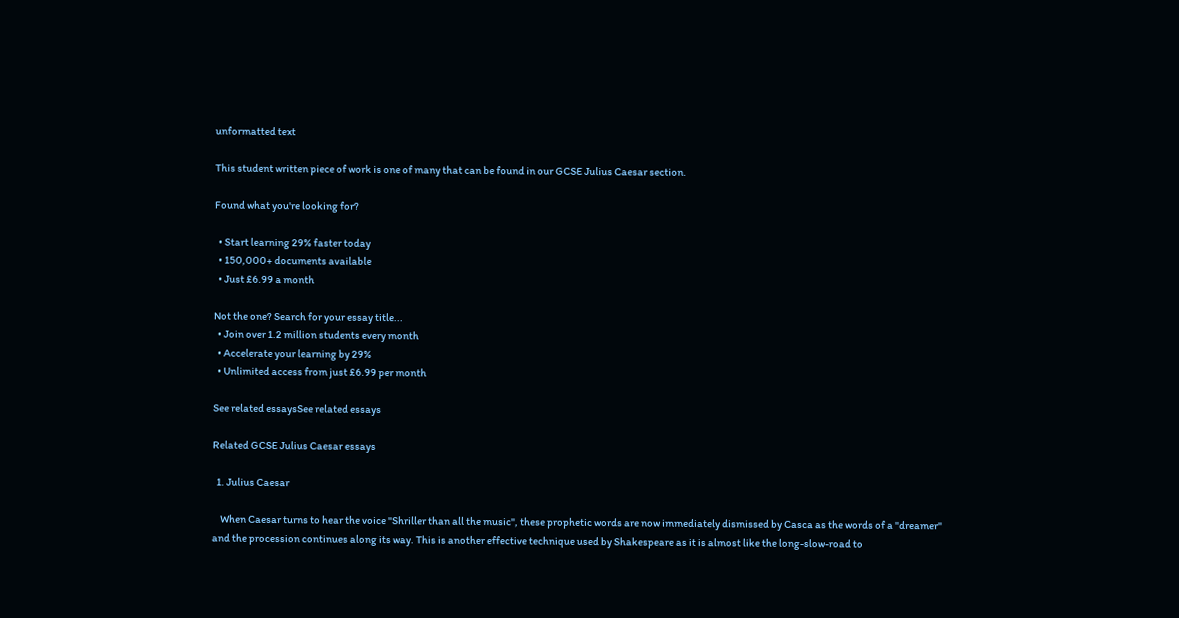unformatted text

This student written piece of work is one of many that can be found in our GCSE Julius Caesar section.

Found what you're looking for?

  • Start learning 29% faster today
  • 150,000+ documents available
  • Just £6.99 a month

Not the one? Search for your essay title...
  • Join over 1.2 million students every month
  • Accelerate your learning by 29%
  • Unlimited access from just £6.99 per month

See related essaysSee related essays

Related GCSE Julius Caesar essays

  1. Julius Caesar

    When Caesar turns to hear the voice "Shriller than all the music", these prophetic words are now immediately dismissed by Casca as the words of a "dreamer" and the procession continues along its way. This is another effective technique used by Shakespeare as it is almost like the long-slow-road to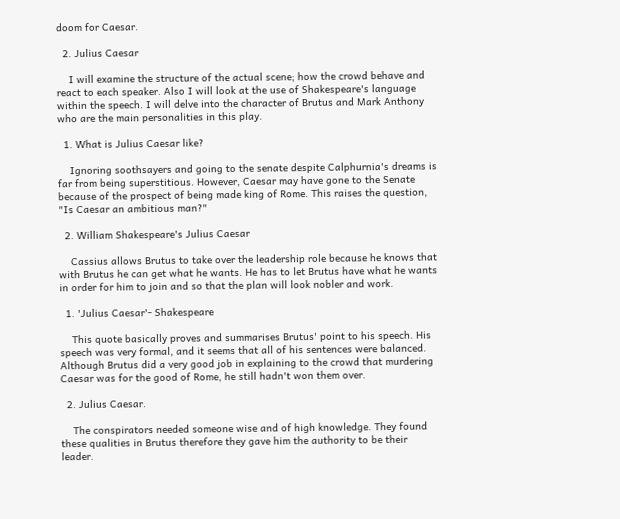doom for Caesar.

  2. Julius Caesar

    I will examine the structure of the actual scene; how the crowd behave and react to each speaker. Also I will look at the use of Shakespeare's language within the speech. I will delve into the character of Brutus and Mark Anthony who are the main personalities in this play.

  1. What is Julius Caesar like?

    Ignoring soothsayers and going to the senate despite Calphurnia's dreams is far from being superstitious. However, Caesar may have gone to the Senate because of the prospect of being made king of Rome. This raises the question, "Is Caesar an ambitious man?"

  2. William Shakespeare's Julius Caesar

    Cassius allows Brutus to take over the leadership role because he knows that with Brutus he can get what he wants. He has to let Brutus have what he wants in order for him to join and so that the plan will look nobler and work.

  1. 'Julius Caesar'- Shakespeare

    This quote basically proves and summarises Brutus' point to his speech. His speech was very formal, and it seems that all of his sentences were balanced. Although Brutus did a very good job in explaining to the crowd that murdering Caesar was for the good of Rome, he still hadn't won them over.

  2. Julius Caesar.

    The conspirators needed someone wise and of high knowledge. They found these qualities in Brutus therefore they gave him the authority to be their leader.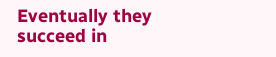Eventually they succeed in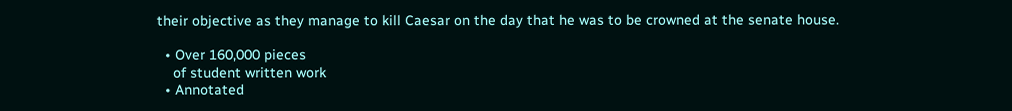their objective as they manage to kill Caesar on the day that he was to be crowned at the senate house.

  • Over 160,000 pieces
    of student written work
  • Annotated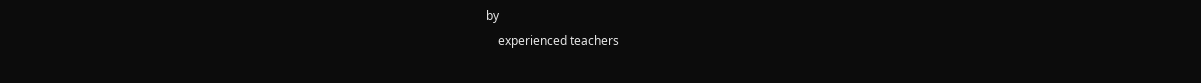by
    experienced teachers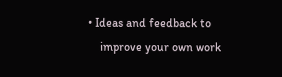• Ideas and feedback to
    improve your own work